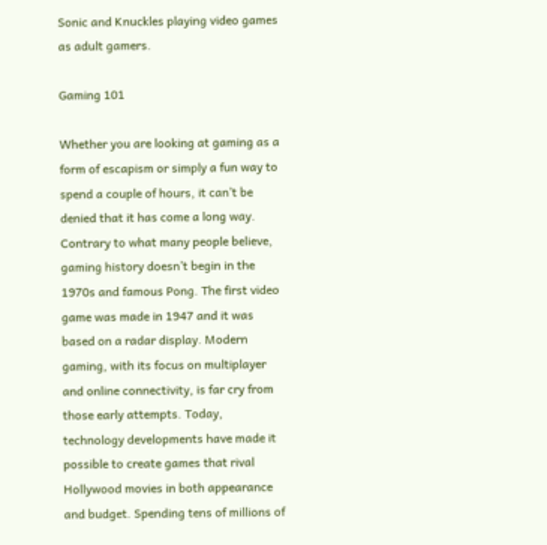Sonic and Knuckles playing video games as adult gamers.

Gaming 101

Whether you are looking at gaming as a form of escapism or simply a fun way to spend a couple of hours, it can’t be denied that it has come a long way. Contrary to what many people believe, gaming history doesn’t begin in the 1970s and famous Pong. The first video game was made in 1947 and it was based on a radar display. Modern gaming, with its focus on multiplayer and online connectivity, is far cry from those early attempts. Today, technology developments have made it possible to create games that rival Hollywood movies in both appearance and budget. Spending tens of millions of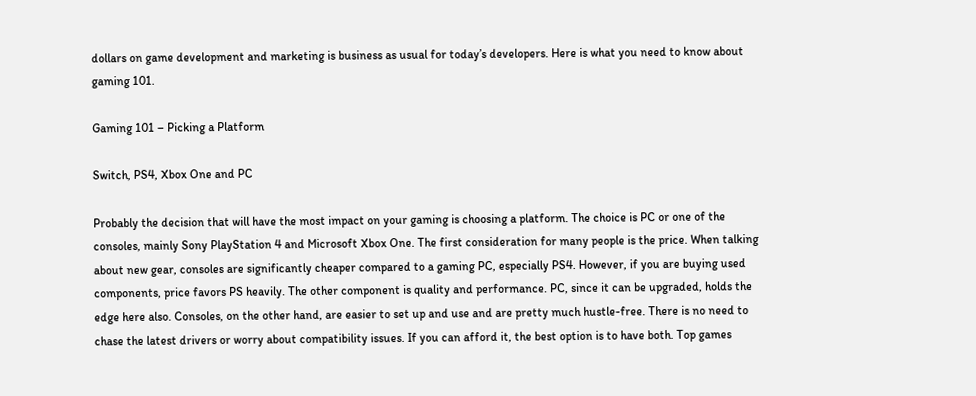dollars on game development and marketing is business as usual for today’s developers. Here is what you need to know about gaming 101.

Gaming 101 – Picking a Platform

Switch, PS4, Xbox One and PC

Probably the decision that will have the most impact on your gaming is choosing a platform. The choice is PC or one of the consoles, mainly Sony PlayStation 4 and Microsoft Xbox One. The first consideration for many people is the price. When talking about new gear, consoles are significantly cheaper compared to a gaming PC, especially PS4. However, if you are buying used components, price favors PS heavily. The other component is quality and performance. PC, since it can be upgraded, holds the edge here also. Consoles, on the other hand, are easier to set up and use and are pretty much hustle-free. There is no need to chase the latest drivers or worry about compatibility issues. If you can afford it, the best option is to have both. Top games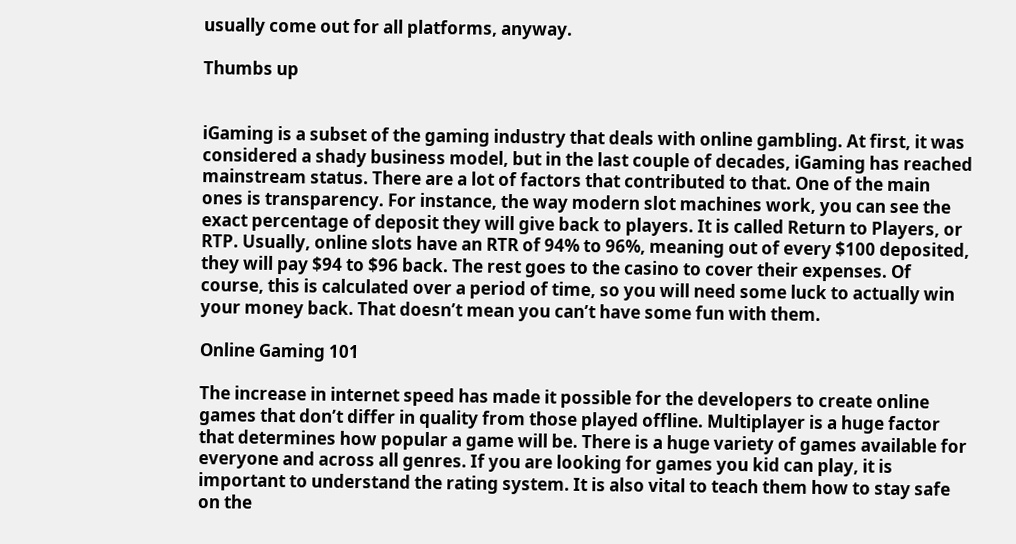usually come out for all platforms, anyway.

Thumbs up


iGaming is a subset of the gaming industry that deals with online gambling. At first, it was considered a shady business model, but in the last couple of decades, iGaming has reached mainstream status. There are a lot of factors that contributed to that. One of the main ones is transparency. For instance, the way modern slot machines work, you can see the exact percentage of deposit they will give back to players. It is called Return to Players, or RTP. Usually, online slots have an RTR of 94% to 96%, meaning out of every $100 deposited, they will pay $94 to $96 back. The rest goes to the casino to cover their expenses. Of course, this is calculated over a period of time, so you will need some luck to actually win your money back. That doesn’t mean you can’t have some fun with them.

Online Gaming 101

The increase in internet speed has made it possible for the developers to create online games that don’t differ in quality from those played offline. Multiplayer is a huge factor that determines how popular a game will be. There is a huge variety of games available for everyone and across all genres. If you are looking for games you kid can play, it is important to understand the rating system. It is also vital to teach them how to stay safe on the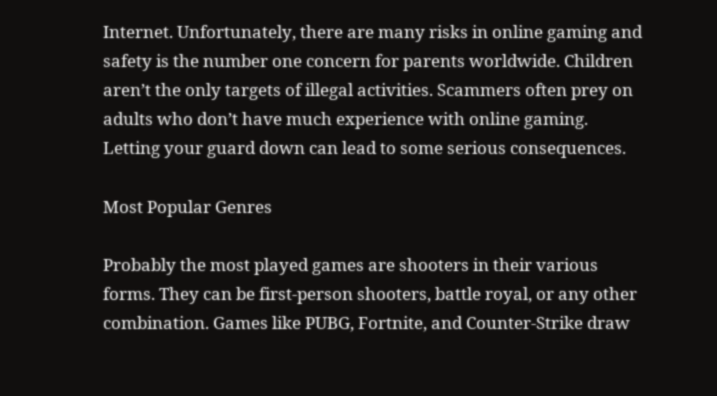Internet. Unfortunately, there are many risks in online gaming and safety is the number one concern for parents worldwide. Children aren’t the only targets of illegal activities. Scammers often prey on adults who don’t have much experience with online gaming. Letting your guard down can lead to some serious consequences.

Most Popular Genres

Probably the most played games are shooters in their various forms. They can be first-person shooters, battle royal, or any other combination. Games like PUBG, Fortnite, and Counter-Strike draw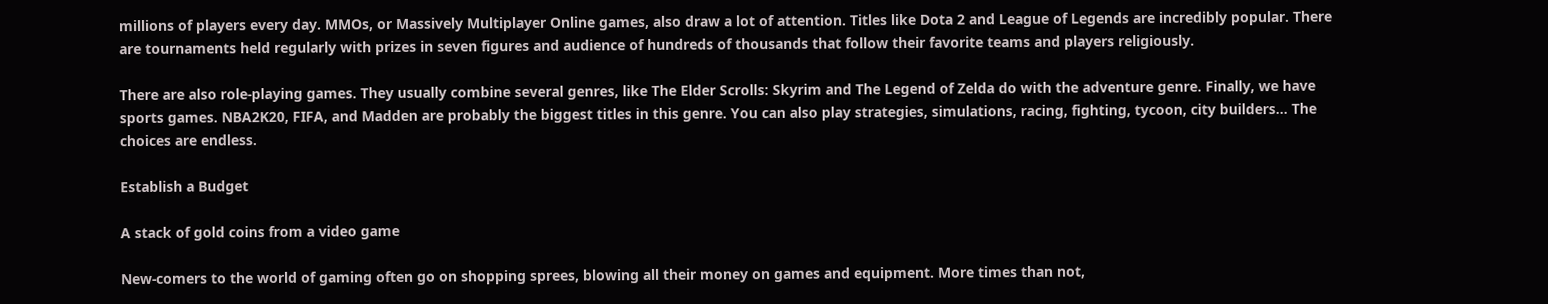millions of players every day. MMOs, or Massively Multiplayer Online games, also draw a lot of attention. Titles like Dota 2 and League of Legends are incredibly popular. There are tournaments held regularly with prizes in seven figures and audience of hundreds of thousands that follow their favorite teams and players religiously.

There are also role-playing games. They usually combine several genres, like The Elder Scrolls: Skyrim and The Legend of Zelda do with the adventure genre. Finally, we have sports games. NBA2K20, FIFA, and Madden are probably the biggest titles in this genre. You can also play strategies, simulations, racing, fighting, tycoon, city builders… The choices are endless.

Establish a Budget

A stack of gold coins from a video game

New-comers to the world of gaming often go on shopping sprees, blowing all their money on games and equipment. More times than not,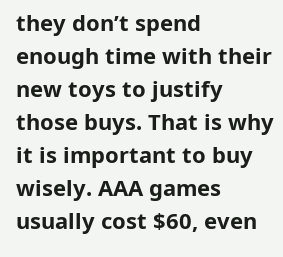they don’t spend enough time with their new toys to justify those buys. That is why it is important to buy wisely. AAA games usually cost $60, even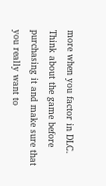more when you factor in DLC. Think about the game before purchasing it and make sure that you really want to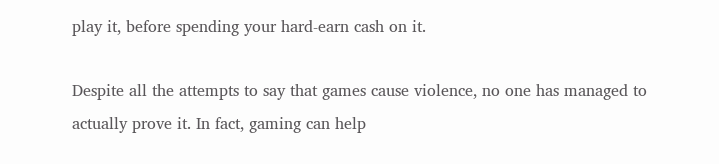play it, before spending your hard-earn cash on it.

Despite all the attempts to say that games cause violence, no one has managed to actually prove it. In fact, gaming can help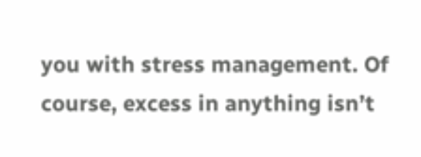you with stress management. Of course, excess in anything isn’t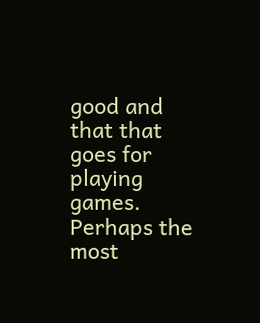good and that that goes for playing games. Perhaps the most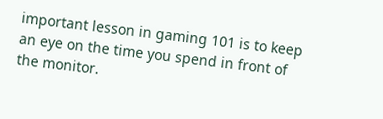important lesson in gaming 101 is to keep an eye on the time you spend in front of the monitor.